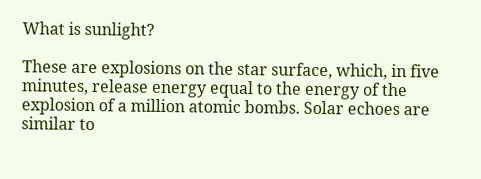What is sunlight?

These are explosions on the star surface, which, in five minutes, release energy equal to the energy of the explosion of a million atomic bombs. Solar echoes are similar to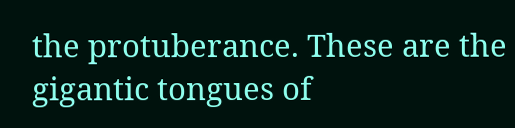the protuberance. These are the gigantic tongues of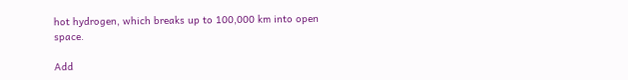hot hydrogen, which breaks up to 100,000 km into open space.

Add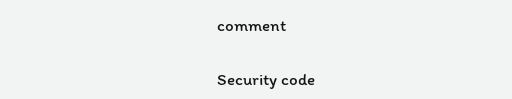comment

Security code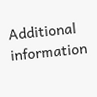Additional information